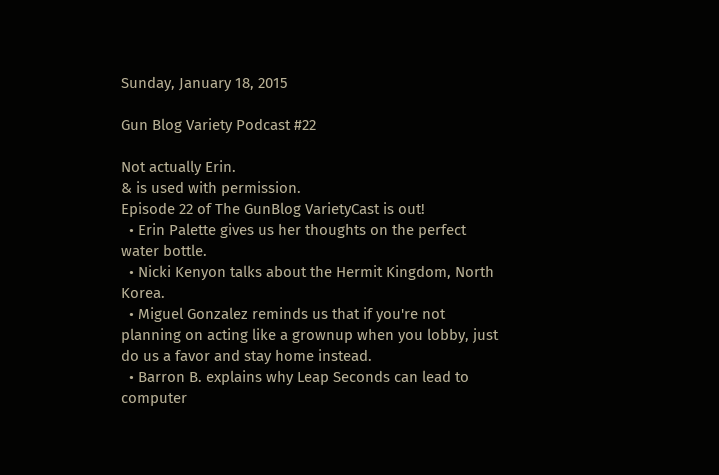Sunday, January 18, 2015

Gun Blog Variety Podcast #22

Not actually Erin.
& is used with permission.
Episode 22 of The GunBlog VarietyCast is out!
  • Erin Palette gives us her thoughts on the perfect water bottle.
  • Nicki Kenyon talks about the Hermit Kingdom, North Korea.
  • Miguel Gonzalez reminds us that if you're not planning on acting like a grownup when you lobby, just do us a favor and stay home instead.
  • Barron B. explains why Leap Seconds can lead to computer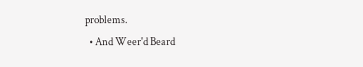problems.
  • And Weer'd Beard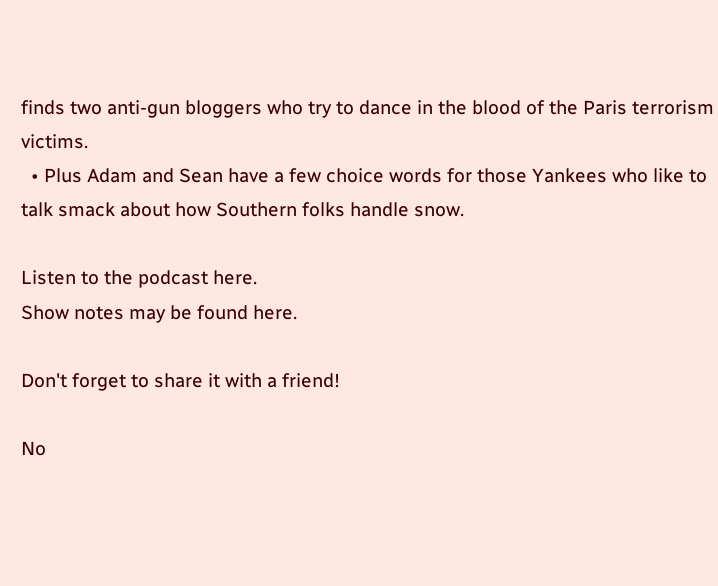finds two anti-gun bloggers who try to dance in the blood of the Paris terrorism victims.
  • Plus Adam and Sean have a few choice words for those Yankees who like to talk smack about how Southern folks handle snow.

Listen to the podcast here.
Show notes may be found here.

Don't forget to share it with a friend!

No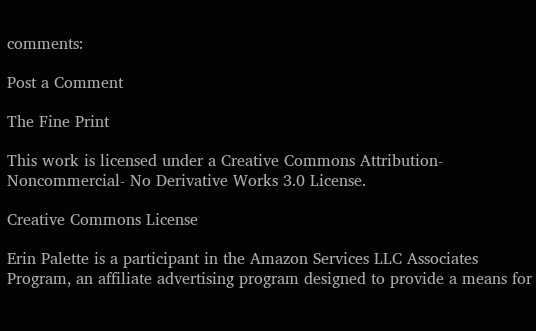comments:

Post a Comment

The Fine Print

This work is licensed under a Creative Commons Attribution- Noncommercial- No Derivative Works 3.0 License.

Creative Commons License

Erin Palette is a participant in the Amazon Services LLC Associates Program, an affiliate advertising program designed to provide a means for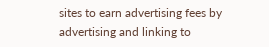sites to earn advertising fees by advertising and linking to